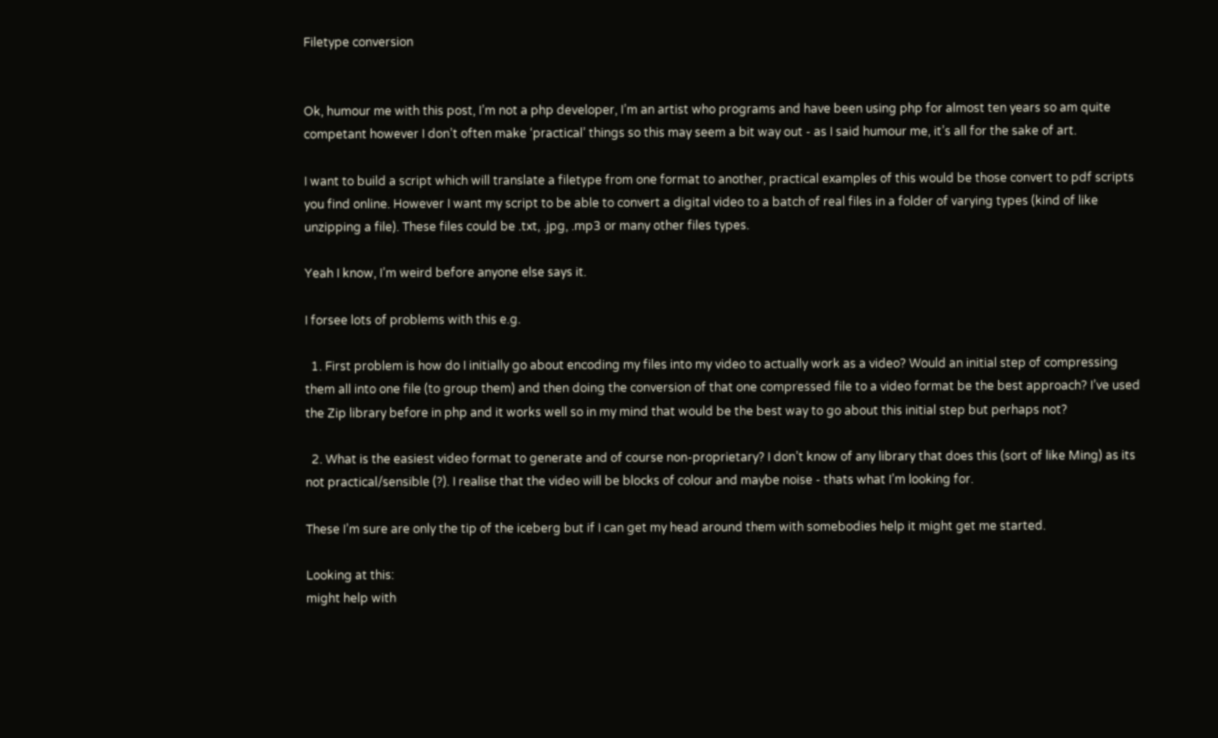Filetype conversion


Ok, humour me with this post, I’m not a php developer, I’m an artist who programs and have been using php for almost ten years so am quite competant however I don’t often make ‘practical’ things so this may seem a bit way out - as I said humour me, it’s all for the sake of art.

I want to build a script which will translate a filetype from one format to another, practical examples of this would be those convert to pdf scripts you find online. However I want my script to be able to convert a digital video to a batch of real files in a folder of varying types (kind of like unzipping a file). These files could be .txt, .jpg, .mp3 or many other files types.

Yeah I know, I’m weird before anyone else says it.

I forsee lots of problems with this e.g.

  1. First problem is how do I initially go about encoding my files into my video to actually work as a video? Would an initial step of compressing them all into one file (to group them) and then doing the conversion of that one compressed file to a video format be the best approach? I’ve used the Zip library before in php and it works well so in my mind that would be the best way to go about this initial step but perhaps not?

  2. What is the easiest video format to generate and of course non-proprietary? I don’t know of any library that does this (sort of like Ming) as its not practical/sensible (?). I realise that the video will be blocks of colour and maybe noise - thats what I’m looking for.

These I’m sure are only the tip of the iceberg but if I can get my head around them with somebodies help it might get me started.

Looking at this:
might help with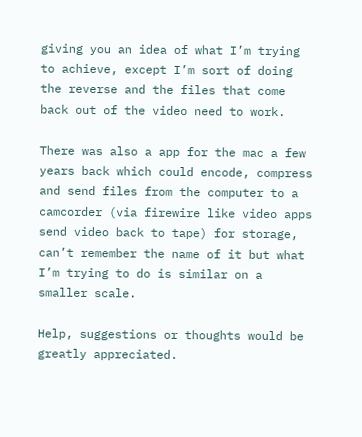giving you an idea of what I’m trying to achieve, except I’m sort of doing the reverse and the files that come back out of the video need to work.

There was also a app for the mac a few years back which could encode, compress and send files from the computer to a camcorder (via firewire like video apps send video back to tape) for storage, can’t remember the name of it but what I’m trying to do is similar on a smaller scale.

Help, suggestions or thoughts would be greatly appreciated.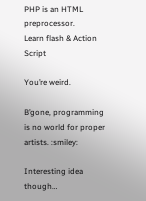PHP is an HTML preprocessor.
Learn flash & Action Script

You’re weird.

B’gone, programming is no world for proper artists. :smiley:

Interesting idea though…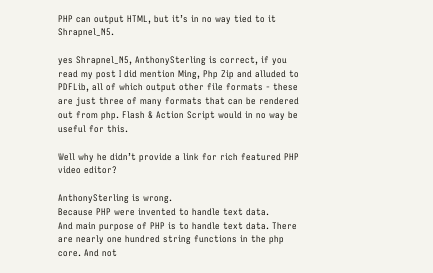PHP can output HTML, but it’s in no way tied to it Shrapnel_N5.

yes Shrapnel_N5, AnthonySterling is correct, if you read my post I did mention Ming, Php Zip and alluded to PDFLib, all of which output other file formats - these are just three of many formats that can be rendered out from php. Flash & Action Script would in no way be useful for this.

Well why he didn’t provide a link for rich featured PHP video editor?

AnthonySterling is wrong.
Because PHP were invented to handle text data.
And main purpose of PHP is to handle text data. There are nearly one hundred string functions in the php core. And not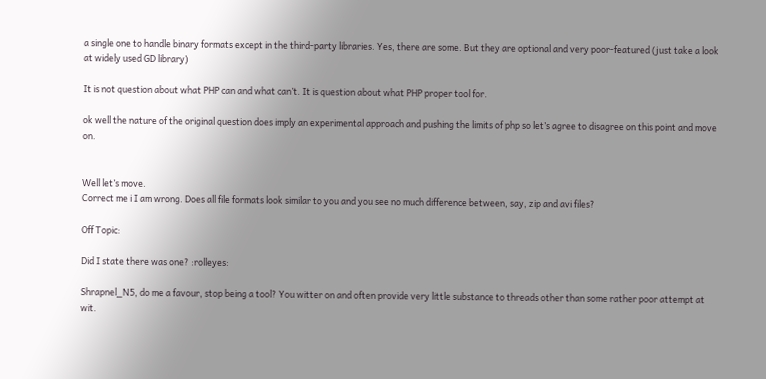a single one to handle binary formats except in the third-party libraries. Yes, there are some. But they are optional and very poor-featured (just take a look at widely used GD library)

It is not question about what PHP can and what can’t. It is question about what PHP proper tool for.

ok well the nature of the original question does imply an experimental approach and pushing the limits of php so let’s agree to disagree on this point and move on.


Well let’s move.
Correct me i I am wrong. Does all file formats look similar to you and you see no much difference between, say, zip and avi files?

Off Topic:

Did I state there was one? :rolleyes:

Shrapnel_N5, do me a favour, stop being a tool? You witter on and often provide very little substance to threads other than some rather poor attempt at wit.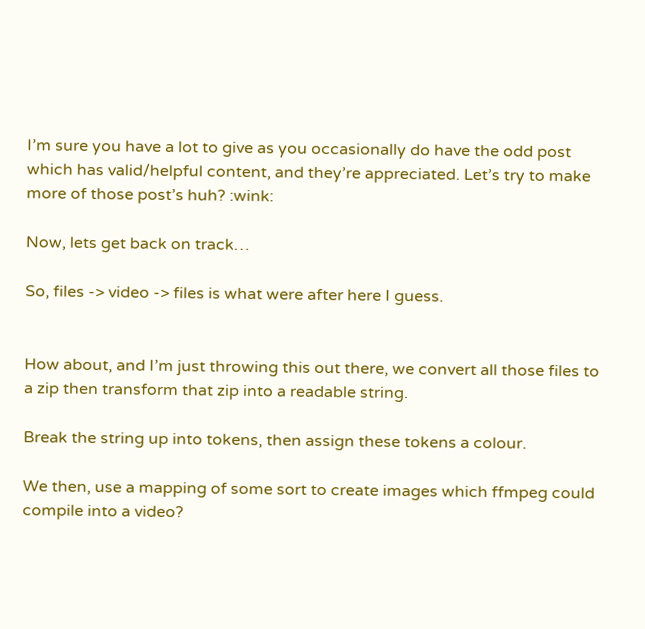I’m sure you have a lot to give as you occasionally do have the odd post which has valid/helpful content, and they’re appreciated. Let’s try to make more of those post’s huh? :wink:

Now, lets get back on track…

So, files -> video -> files is what were after here I guess.


How about, and I’m just throwing this out there, we convert all those files to a zip then transform that zip into a readable string.

Break the string up into tokens, then assign these tokens a colour.

We then, use a mapping of some sort to create images which ffmpeg could compile into a video?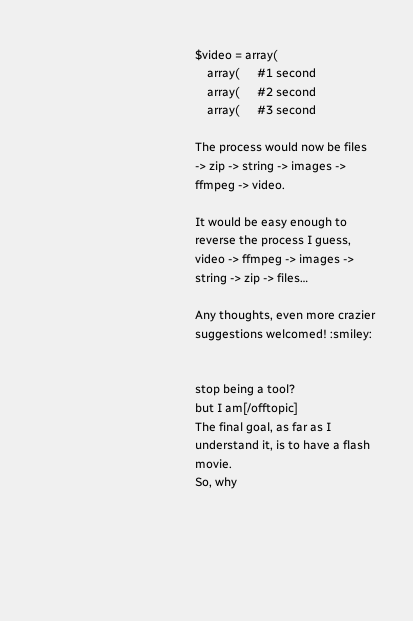$video = array(
    array(      #1 second
    array(      #2 second
    array(      #3 second

The process would now be files -> zip -> string -> images -> ffmpeg -> video.

It would be easy enough to reverse the process I guess, video -> ffmpeg -> images -> string -> zip -> files…

Any thoughts, even more crazier suggestions welcomed! :smiley:


stop being a tool?
but I am[/offtopic]
The final goal, as far as I understand it, is to have a flash movie.
So, why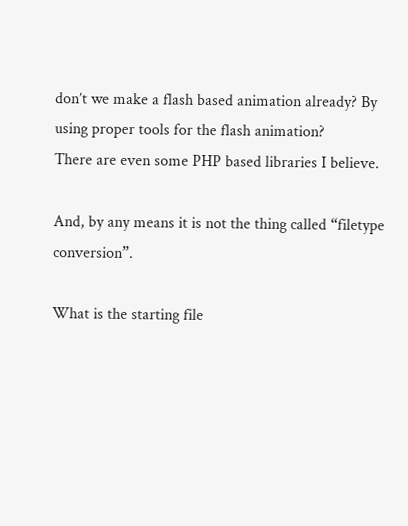don’t we make a flash based animation already? By using proper tools for the flash animation?
There are even some PHP based libraries I believe.

And, by any means it is not the thing called “filetype conversion”.

What is the starting file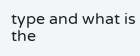type and what is the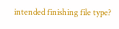intended finishing file type?